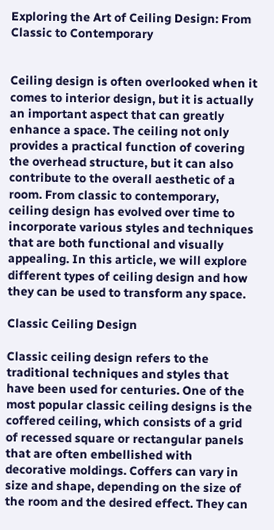Exploring the Art of Ceiling Design: From Classic to Contemporary


Ceiling design is often overlooked when it comes to interior design, but it is actually an important aspect that can greatly enhance a space. The ceiling not only provides a practical function of covering the overhead structure, but it can also contribute to the overall aesthetic of a room. From classic to contemporary, ceiling design has evolved over time to incorporate various styles and techniques that are both functional and visually appealing. In this article, we will explore different types of ceiling design and how they can be used to transform any space.

Classic Ceiling Design

Classic ceiling design refers to the traditional techniques and styles that have been used for centuries. One of the most popular classic ceiling designs is the coffered ceiling, which consists of a grid of recessed square or rectangular panels that are often embellished with decorative moldings. Coffers can vary in size and shape, depending on the size of the room and the desired effect. They can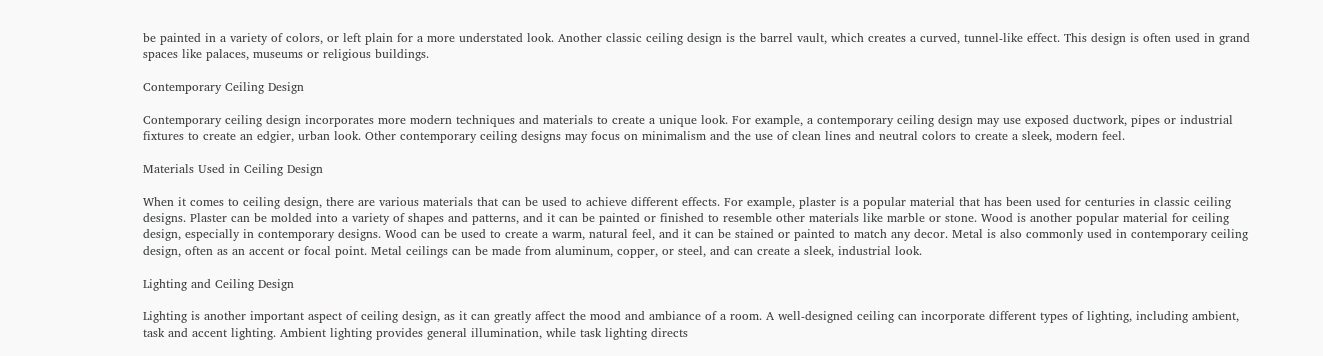be painted in a variety of colors, or left plain for a more understated look. Another classic ceiling design is the barrel vault, which creates a curved, tunnel-like effect. This design is often used in grand spaces like palaces, museums or religious buildings.

Contemporary Ceiling Design

Contemporary ceiling design incorporates more modern techniques and materials to create a unique look. For example, a contemporary ceiling design may use exposed ductwork, pipes or industrial fixtures to create an edgier, urban look. Other contemporary ceiling designs may focus on minimalism and the use of clean lines and neutral colors to create a sleek, modern feel.

Materials Used in Ceiling Design

When it comes to ceiling design, there are various materials that can be used to achieve different effects. For example, plaster is a popular material that has been used for centuries in classic ceiling designs. Plaster can be molded into a variety of shapes and patterns, and it can be painted or finished to resemble other materials like marble or stone. Wood is another popular material for ceiling design, especially in contemporary designs. Wood can be used to create a warm, natural feel, and it can be stained or painted to match any decor. Metal is also commonly used in contemporary ceiling design, often as an accent or focal point. Metal ceilings can be made from aluminum, copper, or steel, and can create a sleek, industrial look.

Lighting and Ceiling Design

Lighting is another important aspect of ceiling design, as it can greatly affect the mood and ambiance of a room. A well-designed ceiling can incorporate different types of lighting, including ambient, task and accent lighting. Ambient lighting provides general illumination, while task lighting directs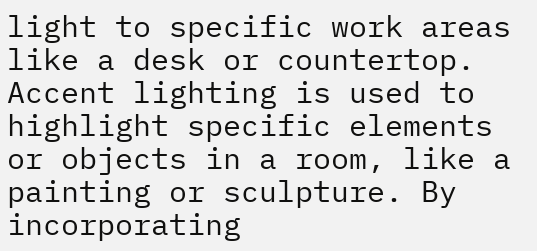light to specific work areas like a desk or countertop. Accent lighting is used to highlight specific elements or objects in a room, like a painting or sculpture. By incorporating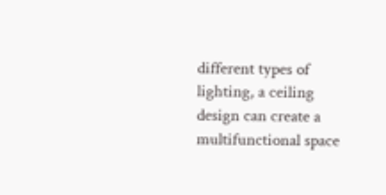different types of lighting, a ceiling design can create a multifunctional space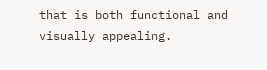that is both functional and visually appealing.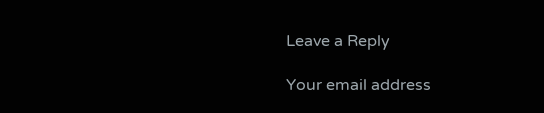Leave a Reply

Your email address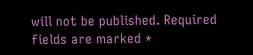will not be published. Required fields are marked *